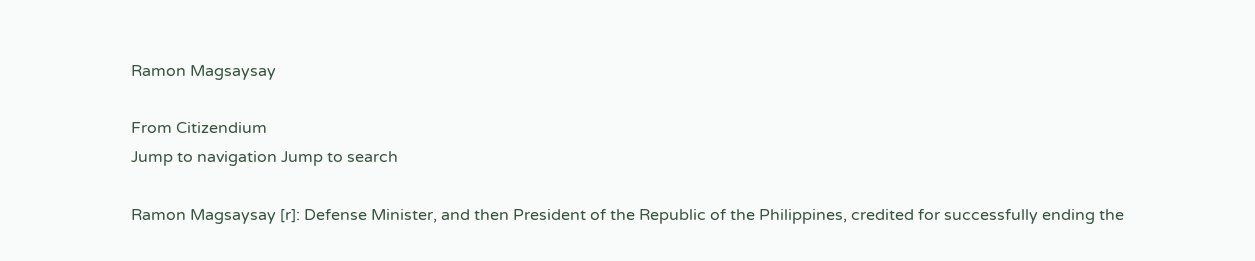Ramon Magsaysay

From Citizendium
Jump to navigation Jump to search

Ramon Magsaysay [r]: Defense Minister, and then President of the Republic of the Philippines, credited for successfully ending the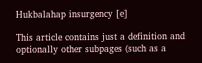Hukbalahap insurgency [e]

This article contains just a definition and optionally other subpages (such as a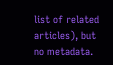list of related articles), but no metadata.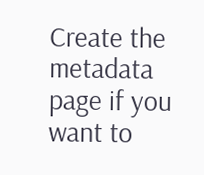Create the metadata page if you want to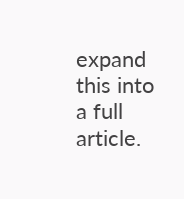expand this into a full article.